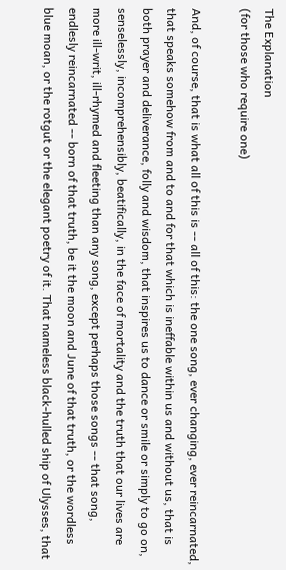The Explanation
(for those who require one)

And, of course, that is what all of this is -- all of this: the one song, ever changing, ever reincarnated, that speaks somehow from and to and for that which is ineffable within us and without us, that is both prayer and deliverance, folly and wisdom, that inspires us to dance or smile or simply to go on, senselessly, incomprehensibly, beatifically, in the face of mortality and the truth that our lives are more ill-writ, ill-rhymed and fleeting than any song, except perhaps those songs -- that song, endlesly reincarnated -- born of that truth, be it the moon and June of that truth, or the wordless blue moan, or the rotgut or the elegant poetry of it. That nameless black-hulled ship of Ulysses, that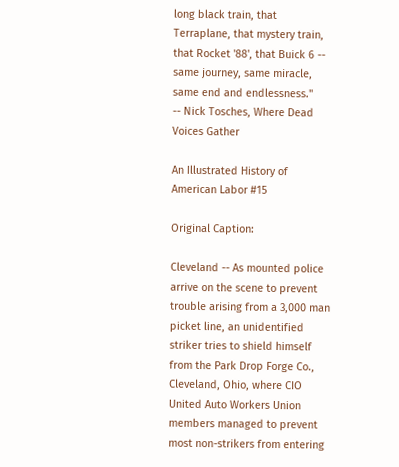long black train, that Terraplane, that mystery train, that Rocket '88', that Buick 6 -- same journey, same miracle, same end and endlessness."
-- Nick Tosches, Where Dead Voices Gather

An Illustrated History of American Labor #15

Original Caption:

Cleveland -- As mounted police arrive on the scene to prevent trouble arising from a 3,000 man picket line, an unidentified striker tries to shield himself from the Park Drop Forge Co., Cleveland, Ohio, where CIO United Auto Workers Union members managed to prevent most non-strikers from entering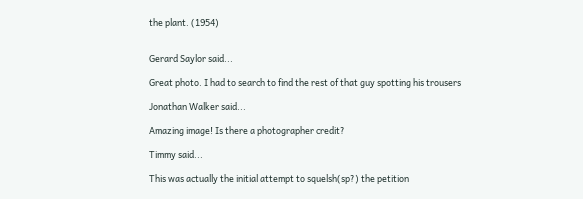the plant. (1954)


Gerard Saylor said...

Great photo. I had to search to find the rest of that guy spotting his trousers

Jonathan Walker said...

Amazing image! Is there a photographer credit?

Timmy said...

This was actually the initial attempt to squelsh(sp?) the petition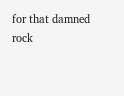for that damned rock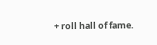+ roll hall of fame.